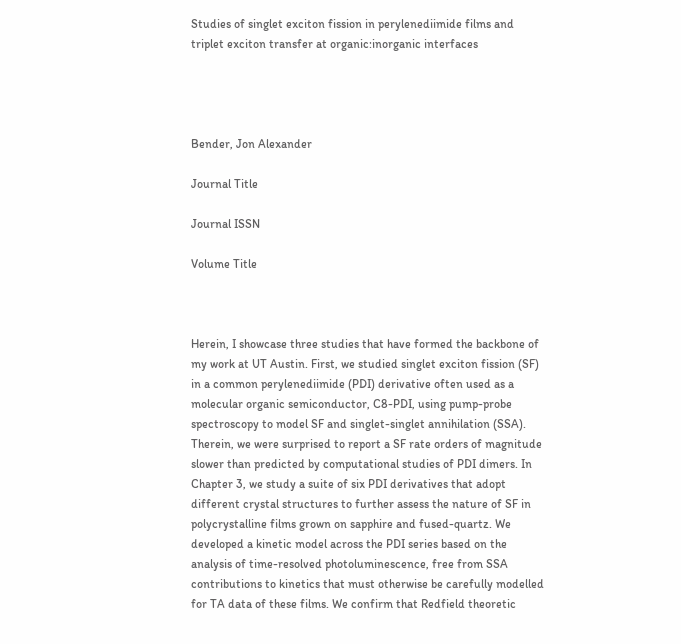Studies of singlet exciton fission in perylenediimide films and triplet exciton transfer at organic:inorganic interfaces




Bender, Jon Alexander

Journal Title

Journal ISSN

Volume Title



Herein, I showcase three studies that have formed the backbone of my work at UT Austin. First, we studied singlet exciton fission (SF) in a common perylenediimide (PDI) derivative often used as a molecular organic semiconductor, C8-PDI, using pump-probe spectroscopy to model SF and singlet-singlet annihilation (SSA). Therein, we were surprised to report a SF rate orders of magnitude slower than predicted by computational studies of PDI dimers. In Chapter 3, we study a suite of six PDI derivatives that adopt different crystal structures to further assess the nature of SF in polycrystalline films grown on sapphire and fused-quartz. We developed a kinetic model across the PDI series based on the analysis of time-resolved photoluminescence, free from SSA contributions to kinetics that must otherwise be carefully modelled for TA data of these films. We confirm that Redfield theoretic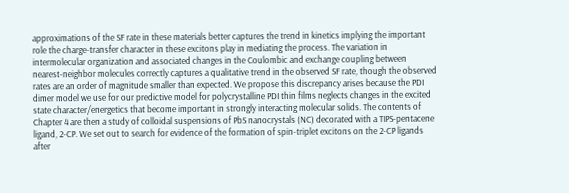approximations of the SF rate in these materials better captures the trend in kinetics implying the important role the charge-transfer character in these excitons play in mediating the process. The variation in intermolecular organization and associated changes in the Coulombic and exchange coupling between nearest-neighbor molecules correctly captures a qualitative trend in the observed SF rate, though the observed rates are an order of magnitude smaller than expected. We propose this discrepancy arises because the PDI dimer model we use for our predictive model for polycrystalline PDI thin films neglects changes in the excited state character/energetics that become important in strongly interacting molecular solids. The contents of Chapter 4 are then a study of colloidal suspensions of PbS nanocrystals (NC) decorated with a TIPS-pentacene ligand, 2-CP. We set out to search for evidence of the formation of spin-triplet excitons on the 2-CP ligands after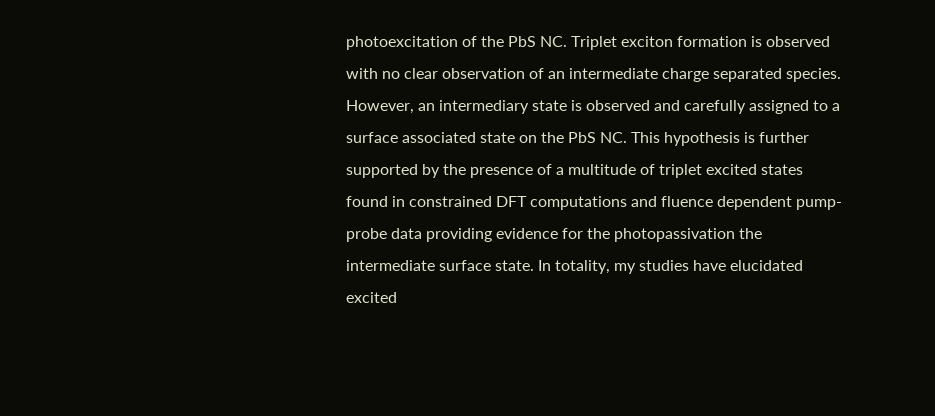photoexcitation of the PbS NC. Triplet exciton formation is observed with no clear observation of an intermediate charge separated species. However, an intermediary state is observed and carefully assigned to a surface associated state on the PbS NC. This hypothesis is further supported by the presence of a multitude of triplet excited states found in constrained DFT computations and fluence dependent pump-probe data providing evidence for the photopassivation the intermediate surface state. In totality, my studies have elucidated excited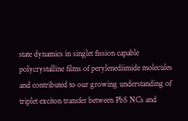state dynamics in singlet fission capable polycrystalline films of perylenediimide molecules and contributed to our growing understanding of triplet exciton transfer between PbS NCs and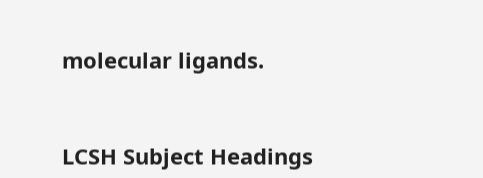molecular ligands.



LCSH Subject Headings